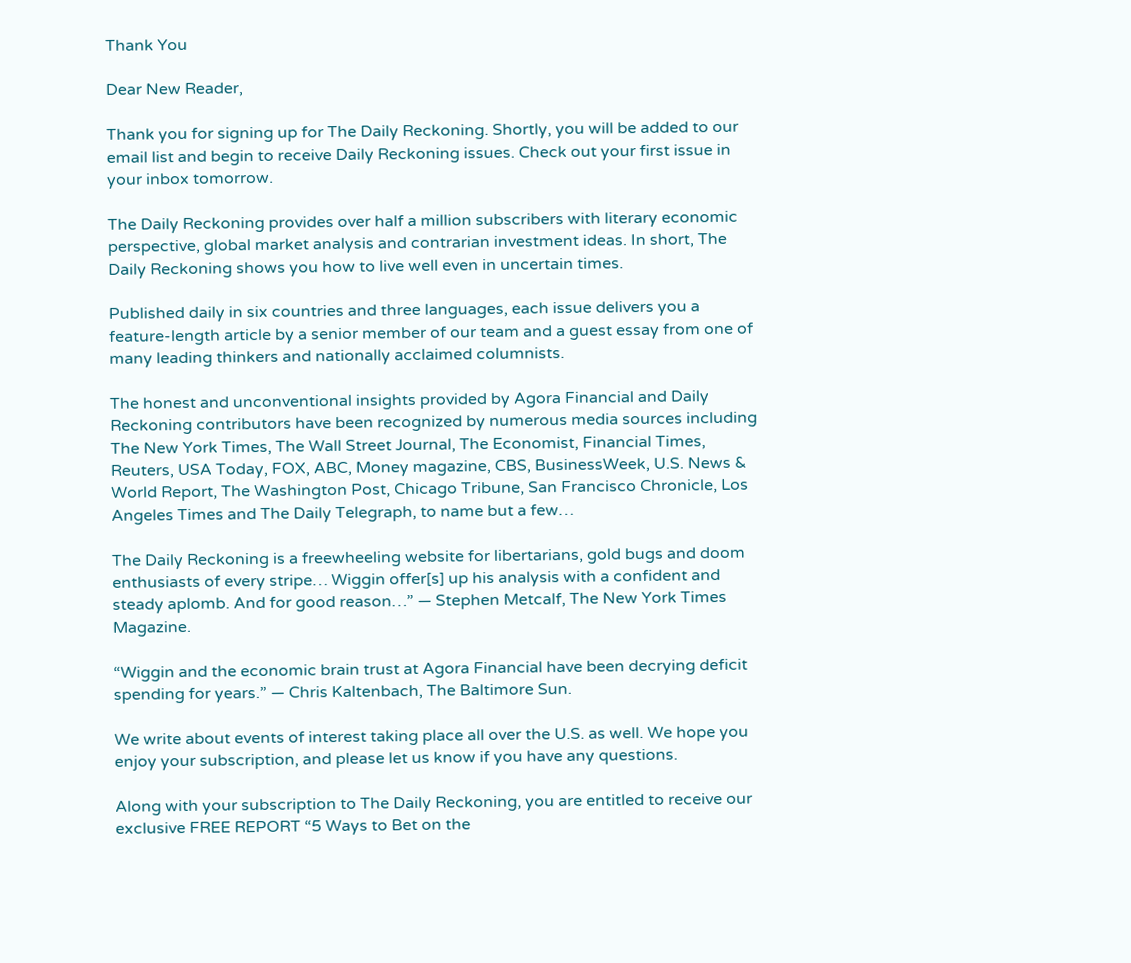Thank You

Dear New Reader,

Thank you for signing up for The Daily Reckoning. Shortly, you will be added to our email list and begin to receive Daily Reckoning issues. Check out your first issue in your inbox tomorrow.

The Daily Reckoning provides over half a million subscribers with literary economic perspective, global market analysis and contrarian investment ideas. In short, The Daily Reckoning shows you how to live well even in uncertain times.

Published daily in six countries and three languages, each issue delivers you a feature-length article by a senior member of our team and a guest essay from one of many leading thinkers and nationally acclaimed columnists.

The honest and unconventional insights provided by Agora Financial and Daily Reckoning contributors have been recognized by numerous media sources including The New York Times, The Wall Street Journal, The Economist, Financial Times, Reuters, USA Today, FOX, ABC, Money magazine, CBS, BusinessWeek, U.S. News & World Report, The Washington Post, Chicago Tribune, San Francisco Chronicle, Los Angeles Times and The Daily Telegraph, to name but a few…

The Daily Reckoning is a freewheeling website for libertarians, gold bugs and doom enthusiasts of every stripe… Wiggin offer[s] up his analysis with a confident and steady aplomb. And for good reason…” — Stephen Metcalf, The New York Times Magazine.

“Wiggin and the economic brain trust at Agora Financial have been decrying deficit spending for years.” — Chris Kaltenbach, The Baltimore Sun.

We write about events of interest taking place all over the U.S. as well. We hope you enjoy your subscription, and please let us know if you have any questions.

Along with your subscription to The Daily Reckoning, you are entitled to receive our exclusive FREE REPORT “5 Ways to Bet on the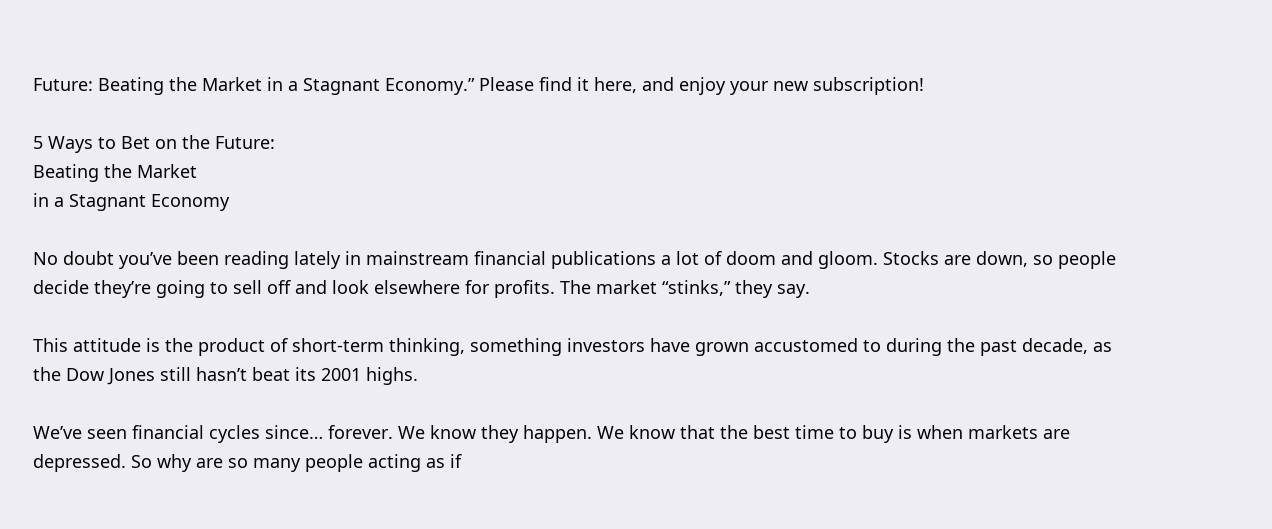Future: Beating the Market in a Stagnant Economy.” Please find it here, and enjoy your new subscription!

5 Ways to Bet on the Future:
Beating the Market
in a Stagnant Economy

No doubt you’ve been reading lately in mainstream financial publications a lot of doom and gloom. Stocks are down, so people decide they’re going to sell off and look elsewhere for profits. The market “stinks,” they say.

This attitude is the product of short-term thinking, something investors have grown accustomed to during the past decade, as the Dow Jones still hasn’t beat its 2001 highs.

We’ve seen financial cycles since… forever. We know they happen. We know that the best time to buy is when markets are depressed. So why are so many people acting as if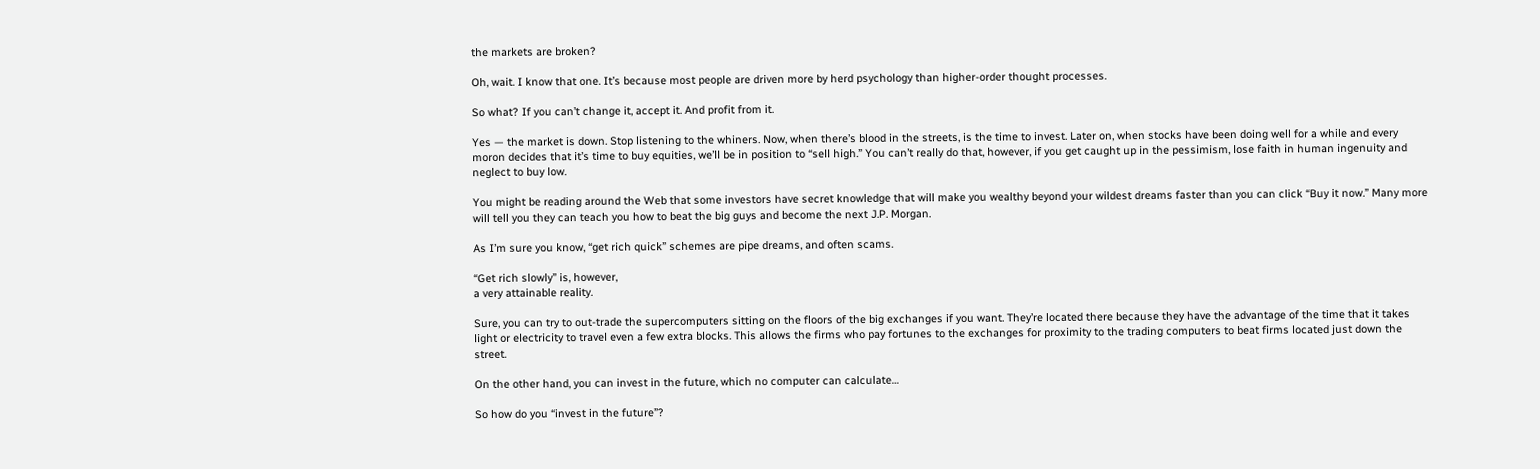the markets are broken?

Oh, wait. I know that one. It’s because most people are driven more by herd psychology than higher-order thought processes.

So what? If you can’t change it, accept it. And profit from it.

Yes — the market is down. Stop listening to the whiners. Now, when there’s blood in the streets, is the time to invest. Later on, when stocks have been doing well for a while and every moron decides that it’s time to buy equities, we’ll be in position to “sell high.” You can’t really do that, however, if you get caught up in the pessimism, lose faith in human ingenuity and neglect to buy low.

You might be reading around the Web that some investors have secret knowledge that will make you wealthy beyond your wildest dreams faster than you can click “Buy it now.” Many more will tell you they can teach you how to beat the big guys and become the next J.P. Morgan.

As I’m sure you know, “get rich quick” schemes are pipe dreams, and often scams.

“Get rich slowly” is, however,
a very attainable reality.

Sure, you can try to out-trade the supercomputers sitting on the floors of the big exchanges if you want. They’re located there because they have the advantage of the time that it takes light or electricity to travel even a few extra blocks. This allows the firms who pay fortunes to the exchanges for proximity to the trading computers to beat firms located just down the street.

On the other hand, you can invest in the future, which no computer can calculate…

So how do you “invest in the future”?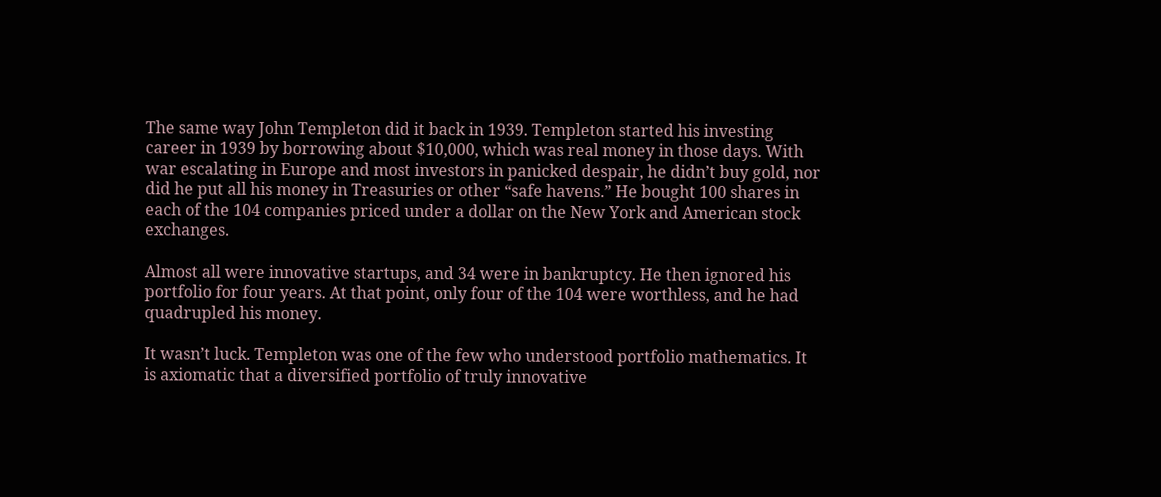The same way John Templeton did it back in 1939. Templeton started his investing career in 1939 by borrowing about $10,000, which was real money in those days. With war escalating in Europe and most investors in panicked despair, he didn’t buy gold, nor did he put all his money in Treasuries or other “safe havens.” He bought 100 shares in each of the 104 companies priced under a dollar on the New York and American stock exchanges.

Almost all were innovative startups, and 34 were in bankruptcy. He then ignored his portfolio for four years. At that point, only four of the 104 were worthless, and he had quadrupled his money.

It wasn’t luck. Templeton was one of the few who understood portfolio mathematics. It is axiomatic that a diversified portfolio of truly innovative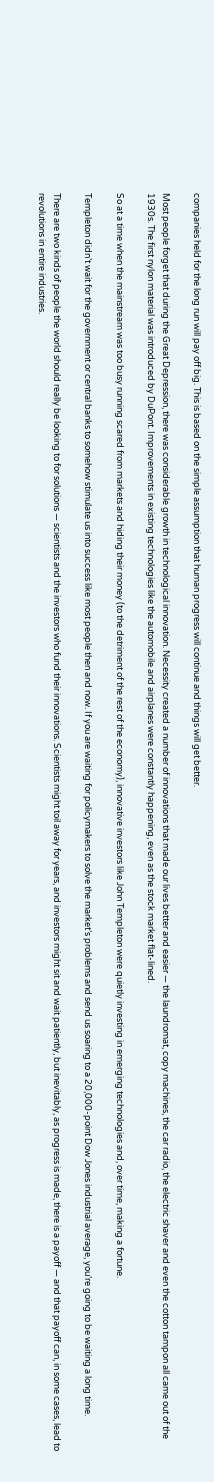companies held for the long run will pay off big. This is based on the simple assumption that human progress will continue and things will get better.

Most people forget that during the Great Depression, there was considerable growth in technological innovation. Necessity created a number of innovations that made our lives better and easier — the laundromat, copy machines, the car radio, the electric shaver and even the cotton tampon all came out of the 1930s. The first nylon material was introduced by DuPont. Improvements in existing technologies like the automobile and airplanes were constantly happening, even as the stock market flat-lined.

So at a time when the mainstream was too busy running scared from markets and hiding their money (to the detriment of the rest of the economy), innovative investors like John Templeton were quietly investing in emerging technologies and, over time, making a fortune.

Templeton didn’t wait for the government or central banks to somehow stimulate us into success like most people then and now. If you are waiting for policymakers to solve the market’s problems and send us soaring to a 20,000-point Dow Jones industrial average, you’re going to be waiting a long time.

There are two kinds of people the world should really be looking to for solutions — scientists and the investors who fund their innovations. Scientists might toil away for years, and investors might sit and wait patiently, but inevitably, as progress is made, there is a payoff — and that payoff can, in some cases, lead to revolutions in entire industries.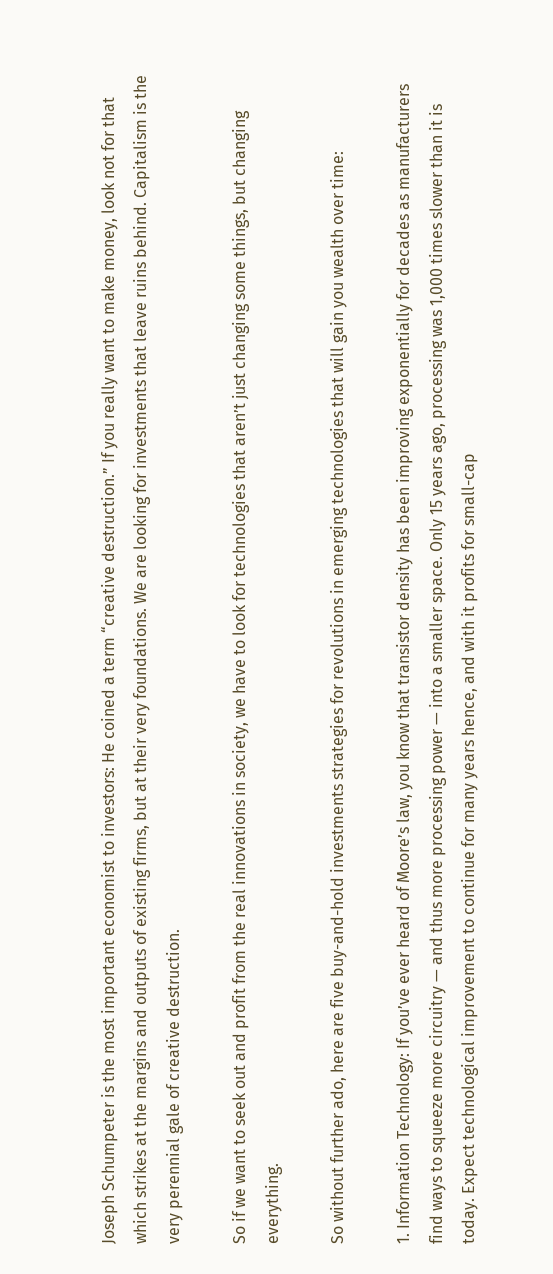Joseph Schumpeter is the most important economist to investors: He coined a term “creative destruction.” If you really want to make money, look not for that which strikes at the margins and outputs of existing firms, but at their very foundations. We are looking for investments that leave ruins behind. Capitalism is the very perennial gale of creative destruction.

So if we want to seek out and profit from the real innovations in society, we have to look for technologies that aren’t just changing some things, but changing everything.

So without further ado, here are five buy-and-hold investments strategies for revolutions in emerging technologies that will gain you wealth over time:

1. Information Technology: If you’ve ever heard of Moore’s law, you know that transistor density has been improving exponentially for decades as manufacturers find ways to squeeze more circuitry — and thus more processing power — into a smaller space. Only 15 years ago, processing was 1,000 times slower than it is today. Expect technological improvement to continue for many years hence, and with it profits for small-cap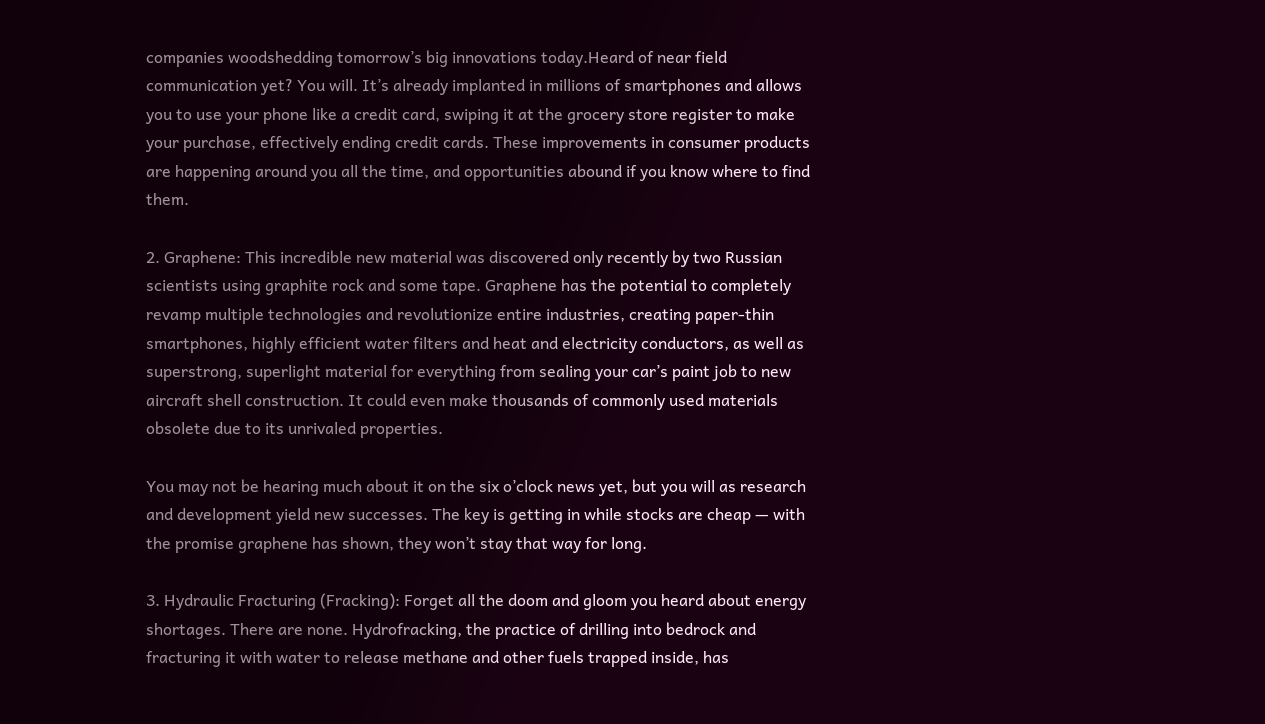companies woodshedding tomorrow’s big innovations today.Heard of near field communication yet? You will. It’s already implanted in millions of smartphones and allows you to use your phone like a credit card, swiping it at the grocery store register to make your purchase, effectively ending credit cards. These improvements in consumer products are happening around you all the time, and opportunities abound if you know where to find them.

2. Graphene: This incredible new material was discovered only recently by two Russian scientists using graphite rock and some tape. Graphene has the potential to completely revamp multiple technologies and revolutionize entire industries, creating paper-thin smartphones, highly efficient water filters and heat and electricity conductors, as well as superstrong, superlight material for everything from sealing your car’s paint job to new aircraft shell construction. It could even make thousands of commonly used materials obsolete due to its unrivaled properties.

You may not be hearing much about it on the six o’clock news yet, but you will as research and development yield new successes. The key is getting in while stocks are cheap — with the promise graphene has shown, they won’t stay that way for long.

3. Hydraulic Fracturing (Fracking): Forget all the doom and gloom you heard about energy shortages. There are none. Hydrofracking, the practice of drilling into bedrock and fracturing it with water to release methane and other fuels trapped inside, has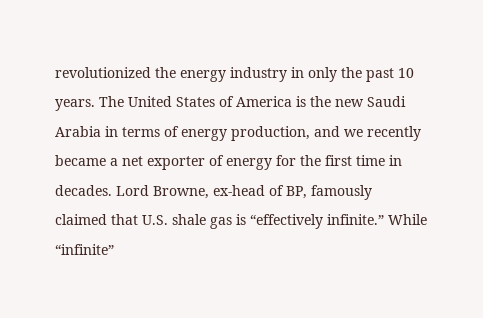revolutionized the energy industry in only the past 10 years. The United States of America is the new Saudi Arabia in terms of energy production, and we recently became a net exporter of energy for the first time in decades. Lord Browne, ex-head of BP, famously claimed that U.S. shale gas is “effectively infinite.” While “infinite”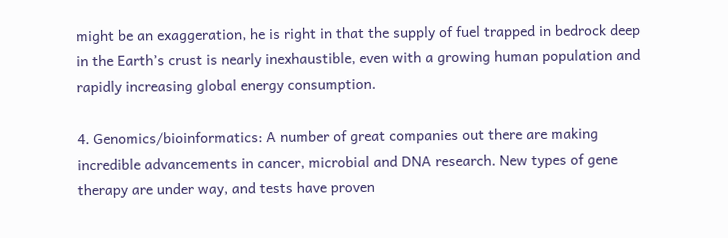might be an exaggeration, he is right in that the supply of fuel trapped in bedrock deep in the Earth’s crust is nearly inexhaustible, even with a growing human population and rapidly increasing global energy consumption.

4. Genomics/bioinformatics: A number of great companies out there are making incredible advancements in cancer, microbial and DNA research. New types of gene therapy are under way, and tests have proven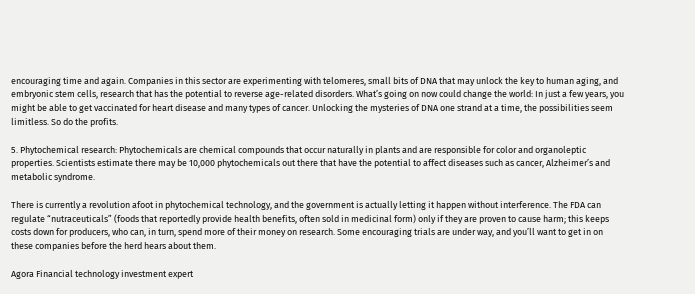encouraging time and again. Companies in this sector are experimenting with telomeres, small bits of DNA that may unlock the key to human aging, and embryonic stem cells, research that has the potential to reverse age-related disorders. What’s going on now could change the world: In just a few years, you might be able to get vaccinated for heart disease and many types of cancer. Unlocking the mysteries of DNA one strand at a time, the possibilities seem limitless. So do the profits.

5. Phytochemical research: Phytochemicals are chemical compounds that occur naturally in plants and are responsible for color and organoleptic properties. Scientists estimate there may be 10,000 phytochemicals out there that have the potential to affect diseases such as cancer, Alzheimer’s and metabolic syndrome.

There is currently a revolution afoot in phytochemical technology, and the government is actually letting it happen without interference. The FDA can regulate “nutraceuticals” (foods that reportedly provide health benefits, often sold in medicinal form) only if they are proven to cause harm; this keeps costs down for producers, who can, in turn, spend more of their money on research. Some encouraging trials are under way, and you’ll want to get in on these companies before the herd hears about them.

Agora Financial technology investment expert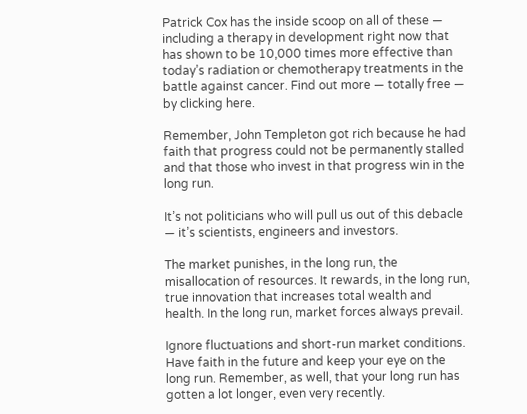Patrick Cox has the inside scoop on all of these — including a therapy in development right now that has shown to be 10,000 times more effective than today’s radiation or chemotherapy treatments in the battle against cancer. Find out more — totally free — by clicking here.

Remember, John Templeton got rich because he had faith that progress could not be permanently stalled and that those who invest in that progress win in the long run.

It’s not politicians who will pull us out of this debacle — it’s scientists, engineers and investors.

The market punishes, in the long run, the misallocation of resources. It rewards, in the long run, true innovation that increases total wealth and health. In the long run, market forces always prevail.

Ignore fluctuations and short-run market conditions. Have faith in the future and keep your eye on the long run. Remember, as well, that your long run has gotten a lot longer, even very recently.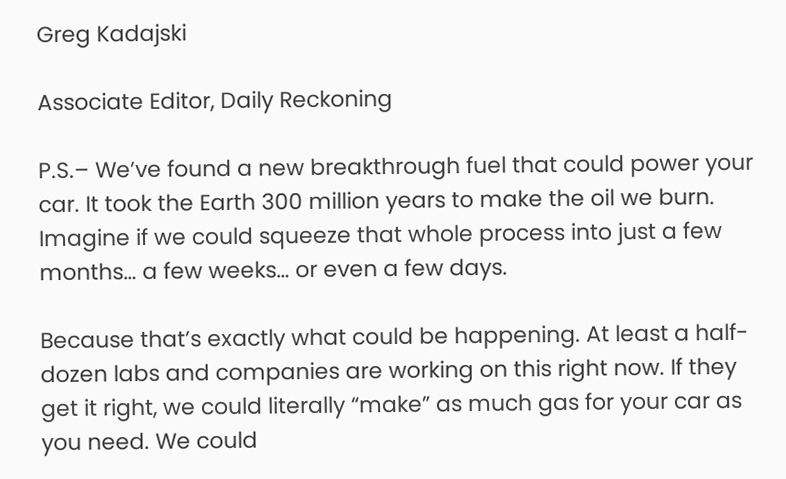Greg Kadajski

Associate Editor, Daily Reckoning

P.S.– We’ve found a new breakthrough fuel that could power your car. It took the Earth 300 million years to make the oil we burn. Imagine if we could squeeze that whole process into just a few months… a few weeks… or even a few days.

Because that’s exactly what could be happening. At least a half-dozen labs and companies are working on this right now. If they get it right, we could literally “make” as much gas for your car as you need. We could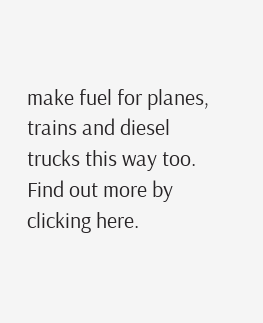make fuel for planes, trains and diesel trucks this way too. Find out more by clicking here.